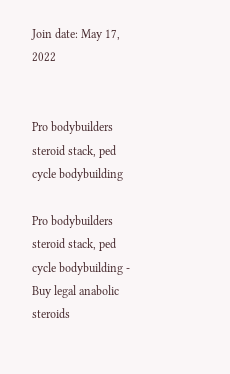Join date: May 17, 2022


Pro bodybuilders steroid stack, ped cycle bodybuilding

Pro bodybuilders steroid stack, ped cycle bodybuilding - Buy legal anabolic steroids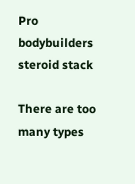Pro bodybuilders steroid stack

There are too many types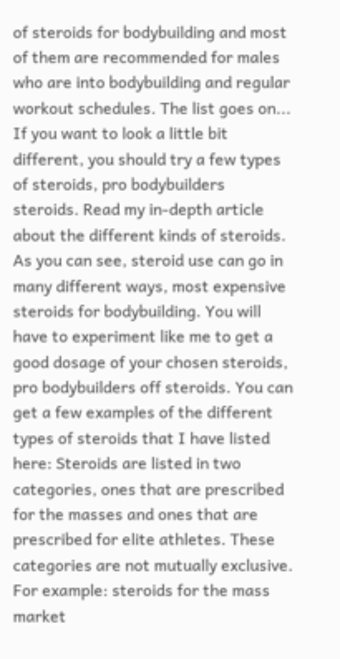of steroids for bodybuilding and most of them are recommended for males who are into bodybuilding and regular workout schedules. The list goes on... If you want to look a little bit different, you should try a few types of steroids, pro bodybuilders steroids. Read my in-depth article about the different kinds of steroids. As you can see, steroid use can go in many different ways, most expensive steroids for bodybuilding. You will have to experiment like me to get a good dosage of your chosen steroids, pro bodybuilders off steroids. You can get a few examples of the different types of steroids that I have listed here: Steroids are listed in two categories, ones that are prescribed for the masses and ones that are prescribed for elite athletes. These categories are not mutually exclusive. For example: steroids for the mass market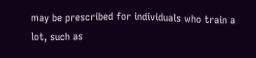may be prescribed for individuals who train a lot, such as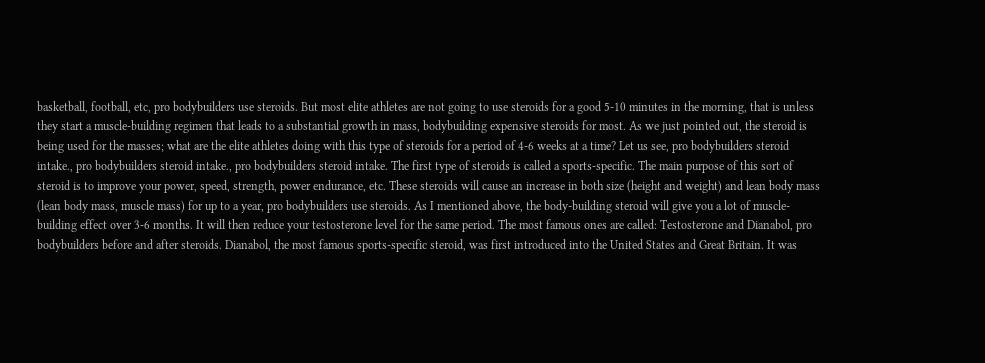basketball, football, etc, pro bodybuilders use steroids. But most elite athletes are not going to use steroids for a good 5-10 minutes in the morning, that is unless they start a muscle-building regimen that leads to a substantial growth in mass, bodybuilding expensive steroids for most. As we just pointed out, the steroid is being used for the masses; what are the elite athletes doing with this type of steroids for a period of 4-6 weeks at a time? Let us see, pro bodybuilders steroid intake., pro bodybuilders steroid intake., pro bodybuilders steroid intake. The first type of steroids is called a sports-specific. The main purpose of this sort of steroid is to improve your power, speed, strength, power endurance, etc. These steroids will cause an increase in both size (height and weight) and lean body mass (lean body mass, muscle mass) for up to a year, pro bodybuilders use steroids. As I mentioned above, the body-building steroid will give you a lot of muscle-building effect over 3-6 months. It will then reduce your testosterone level for the same period. The most famous ones are called: Testosterone and Dianabol, pro bodybuilders before and after steroids. Dianabol, the most famous sports-specific steroid, was first introduced into the United States and Great Britain. It was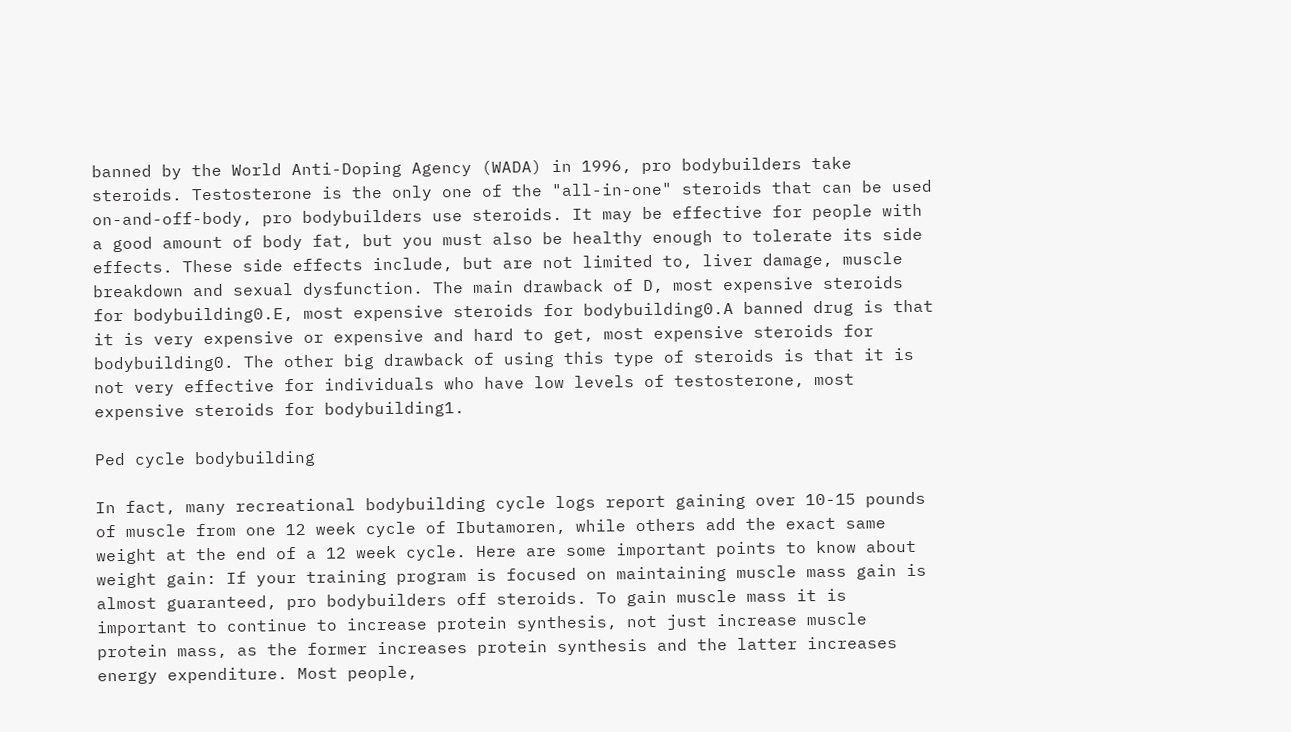banned by the World Anti-Doping Agency (WADA) in 1996, pro bodybuilders take steroids. Testosterone is the only one of the "all-in-one" steroids that can be used on-and-off-body, pro bodybuilders use steroids. It may be effective for people with a good amount of body fat, but you must also be healthy enough to tolerate its side effects. These side effects include, but are not limited to, liver damage, muscle breakdown and sexual dysfunction. The main drawback of D, most expensive steroids for bodybuilding0.E, most expensive steroids for bodybuilding0.A banned drug is that it is very expensive or expensive and hard to get, most expensive steroids for bodybuilding0. The other big drawback of using this type of steroids is that it is not very effective for individuals who have low levels of testosterone, most expensive steroids for bodybuilding1.

Ped cycle bodybuilding

In fact, many recreational bodybuilding cycle logs report gaining over 10-15 pounds of muscle from one 12 week cycle of Ibutamoren, while others add the exact same weight at the end of a 12 week cycle. Here are some important points to know about weight gain: If your training program is focused on maintaining muscle mass gain is almost guaranteed, pro bodybuilders off steroids. To gain muscle mass it is important to continue to increase protein synthesis, not just increase muscle protein mass, as the former increases protein synthesis and the latter increases energy expenditure. Most people,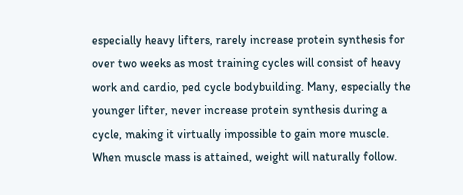especially heavy lifters, rarely increase protein synthesis for over two weeks as most training cycles will consist of heavy work and cardio, ped cycle bodybuilding. Many, especially the younger lifter, never increase protein synthesis during a cycle, making it virtually impossible to gain more muscle. When muscle mass is attained, weight will naturally follow.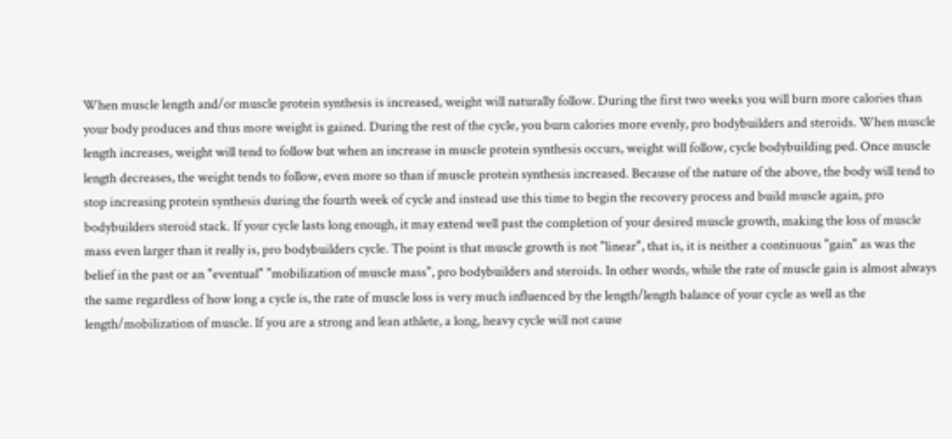When muscle length and/or muscle protein synthesis is increased, weight will naturally follow. During the first two weeks you will burn more calories than your body produces and thus more weight is gained. During the rest of the cycle, you burn calories more evenly, pro bodybuilders and steroids. When muscle length increases, weight will tend to follow but when an increase in muscle protein synthesis occurs, weight will follow, cycle bodybuilding ped. Once muscle length decreases, the weight tends to follow, even more so than if muscle protein synthesis increased. Because of the nature of the above, the body will tend to stop increasing protein synthesis during the fourth week of cycle and instead use this time to begin the recovery process and build muscle again, pro bodybuilders steroid stack. If your cycle lasts long enough, it may extend well past the completion of your desired muscle growth, making the loss of muscle mass even larger than it really is, pro bodybuilders cycle. The point is that muscle growth is not "linear", that is, it is neither a continuous "gain" as was the belief in the past or an "eventual" "mobilization of muscle mass", pro bodybuilders and steroids. In other words, while the rate of muscle gain is almost always the same regardless of how long a cycle is, the rate of muscle loss is very much influenced by the length/length balance of your cycle as well as the length/mobilization of muscle. If you are a strong and lean athlete, a long, heavy cycle will not cause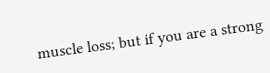muscle loss; but if you are a strong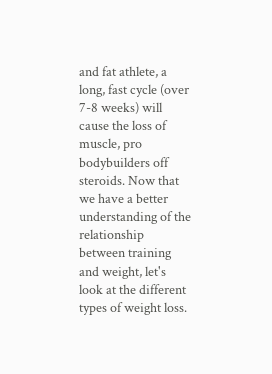and fat athlete, a long, fast cycle (over 7-8 weeks) will cause the loss of muscle, pro bodybuilders off steroids. Now that we have a better understanding of the relationship between training and weight, let's look at the different types of weight loss.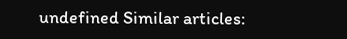undefined Similar articles: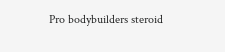Pro bodybuilders steroid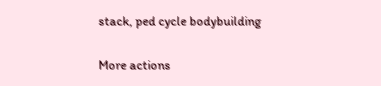stack, ped cycle bodybuilding

More actions